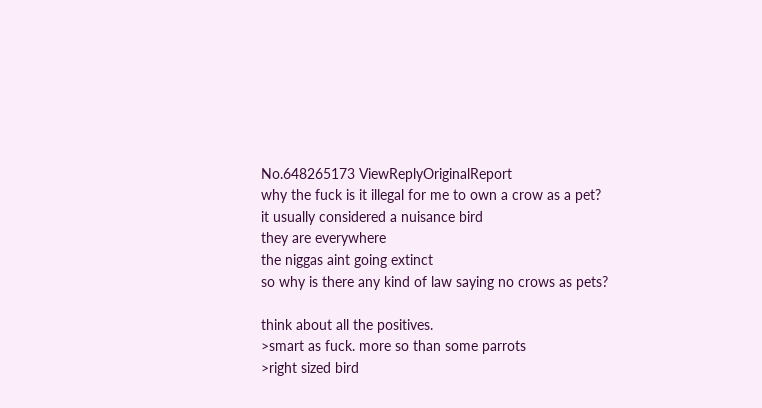No.648265173 ViewReplyOriginalReport
why the fuck is it illegal for me to own a crow as a pet?
it usually considered a nuisance bird
they are everywhere
the niggas aint going extinct
so why is there any kind of law saying no crows as pets?

think about all the positives.
>smart as fuck. more so than some parrots
>right sized bird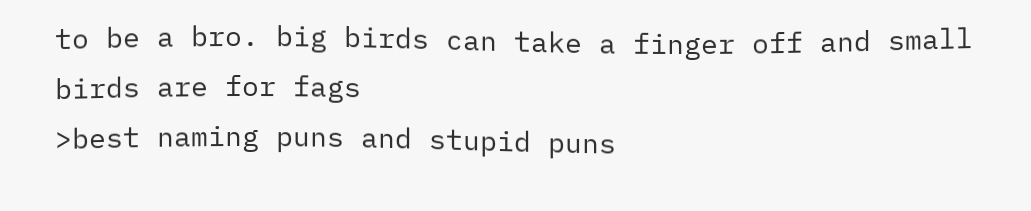to be a bro. big birds can take a finger off and small birds are for fags
>best naming puns and stupid puns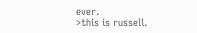ever.
>this is russell.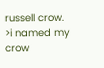russell crow.
>i named my crow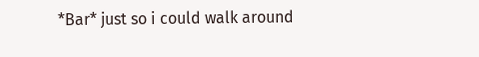*Bar* just so i could walk around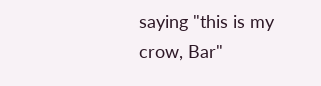saying "this is my crow, Bar"